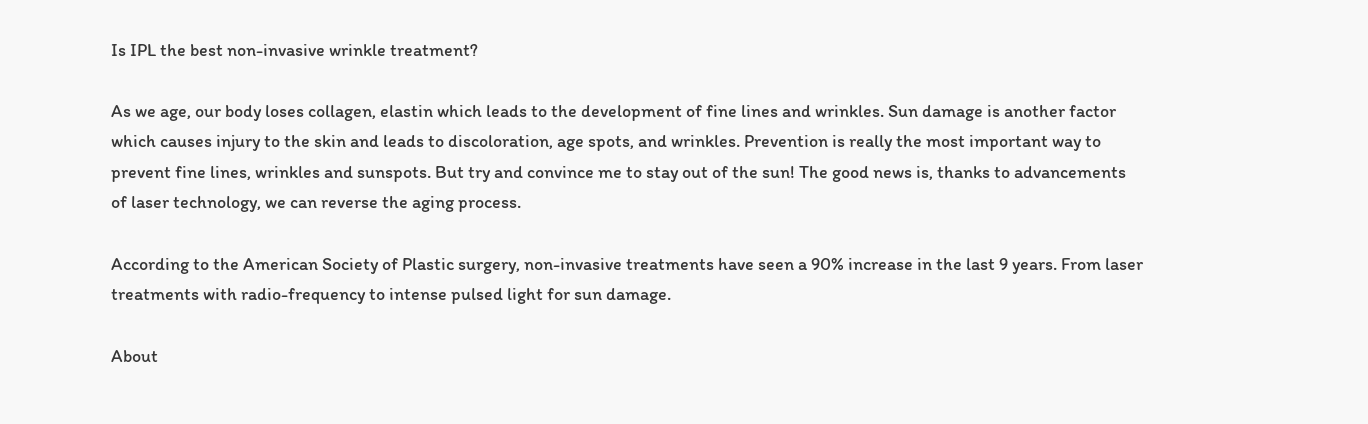Is IPL the best non-invasive wrinkle treatment?

As we age, our body loses collagen, elastin which leads to the development of fine lines and wrinkles. Sun damage is another factor which causes injury to the skin and leads to discoloration, age spots, and wrinkles. Prevention is really the most important way to prevent fine lines, wrinkles and sunspots. But try and convince me to stay out of the sun! The good news is, thanks to advancements of laser technology, we can reverse the aging process.

According to the American Society of Plastic surgery, non-invasive treatments have seen a 90% increase in the last 9 years. From laser treatments with radio-frequency to intense pulsed light for sun damage.

About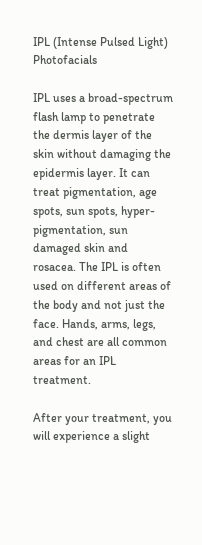IPL (Intense Pulsed Light) Photofacials

IPL uses a broad-spectrum flash lamp to penetrate the dermis layer of the skin without damaging the epidermis layer. It can treat pigmentation, age spots, sun spots, hyper-pigmentation, sun damaged skin and rosacea. The IPL is often used on different areas of the body and not just the face. Hands, arms, legs, and chest are all common areas for an IPL treatment.

After your treatment, you will experience a slight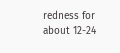redness for about 12-24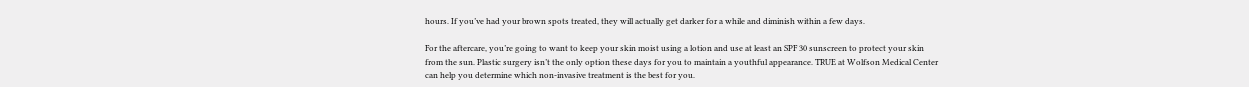hours. If you’ve had your brown spots treated, they will actually get darker for a while and diminish within a few days.

For the aftercare, you’re going to want to keep your skin moist using a lotion and use at least an SPF 30 sunscreen to protect your skin from the sun. Plastic surgery isn’t the only option these days for you to maintain a youthful appearance. TRUE at Wolfson Medical Center can help you determine which non-invasive treatment is the best for you.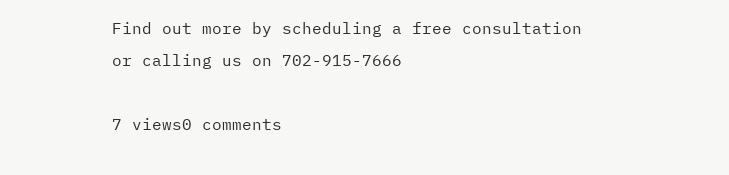Find out more by scheduling a free consultation or calling us on 702-915-7666

7 views0 comments